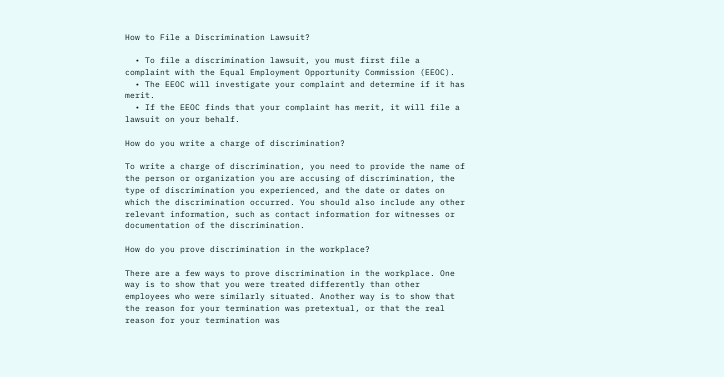How to File a Discrimination Lawsuit?

  • To file a discrimination lawsuit, you must first file a complaint with the Equal Employment Opportunity Commission (EEOC).
  • The EEOC will investigate your complaint and determine if it has merit.
  • If the EEOC finds that your complaint has merit, it will file a lawsuit on your behalf.

How do you write a charge of discrimination?

To write a charge of discrimination, you need to provide the name of the person or organization you are accusing of discrimination, the type of discrimination you experienced, and the date or dates on which the discrimination occurred. You should also include any other relevant information, such as contact information for witnesses or documentation of the discrimination.

How do you prove discrimination in the workplace?

There are a few ways to prove discrimination in the workplace. One way is to show that you were treated differently than other employees who were similarly situated. Another way is to show that the reason for your termination was pretextual, or that the real reason for your termination was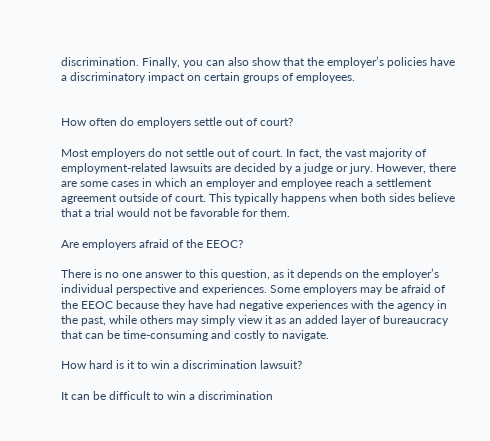discrimination. Finally, you can also show that the employer’s policies have a discriminatory impact on certain groups of employees.


How often do employers settle out of court?

Most employers do not settle out of court. In fact, the vast majority of employment-related lawsuits are decided by a judge or jury. However, there are some cases in which an employer and employee reach a settlement agreement outside of court. This typically happens when both sides believe that a trial would not be favorable for them.

Are employers afraid of the EEOC?

There is no one answer to this question, as it depends on the employer’s individual perspective and experiences. Some employers may be afraid of the EEOC because they have had negative experiences with the agency in the past, while others may simply view it as an added layer of bureaucracy that can be time-consuming and costly to navigate.

How hard is it to win a discrimination lawsuit?

It can be difficult to win a discrimination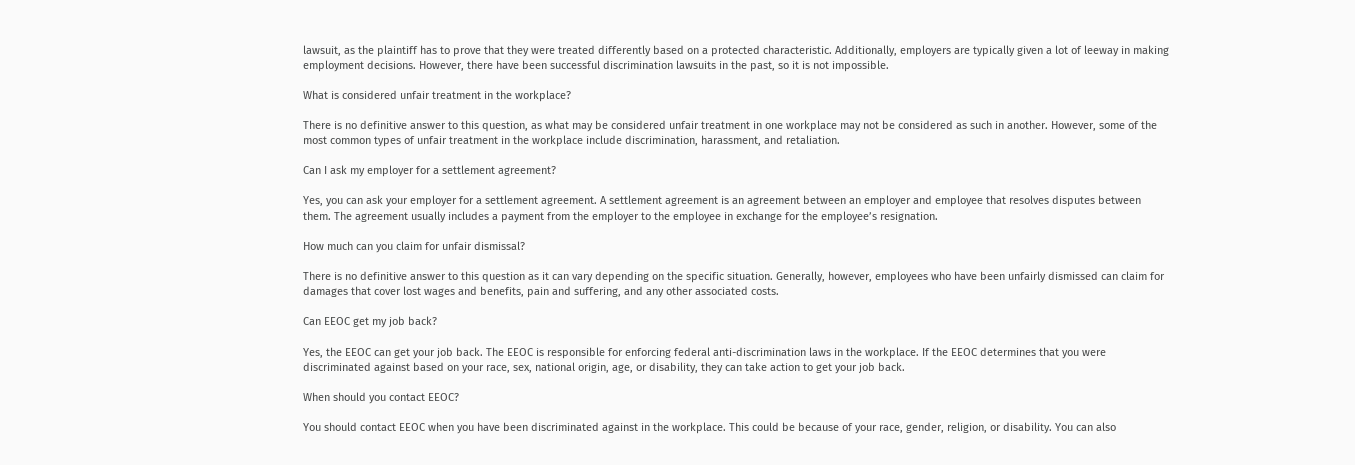lawsuit, as the plaintiff has to prove that they were treated differently based on a protected characteristic. Additionally, employers are typically given a lot of leeway in making employment decisions. However, there have been successful discrimination lawsuits in the past, so it is not impossible.

What is considered unfair treatment in the workplace?

There is no definitive answer to this question, as what may be considered unfair treatment in one workplace may not be considered as such in another. However, some of the most common types of unfair treatment in the workplace include discrimination, harassment, and retaliation.

Can I ask my employer for a settlement agreement?

Yes, you can ask your employer for a settlement agreement. A settlement agreement is an agreement between an employer and employee that resolves disputes between them. The agreement usually includes a payment from the employer to the employee in exchange for the employee’s resignation.

How much can you claim for unfair dismissal?

There is no definitive answer to this question as it can vary depending on the specific situation. Generally, however, employees who have been unfairly dismissed can claim for damages that cover lost wages and benefits, pain and suffering, and any other associated costs.

Can EEOC get my job back?

Yes, the EEOC can get your job back. The EEOC is responsible for enforcing federal anti-discrimination laws in the workplace. If the EEOC determines that you were discriminated against based on your race, sex, national origin, age, or disability, they can take action to get your job back.

When should you contact EEOC?

You should contact EEOC when you have been discriminated against in the workplace. This could be because of your race, gender, religion, or disability. You can also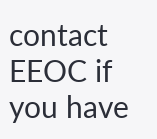contact EEOC if you have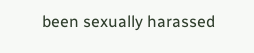been sexually harassed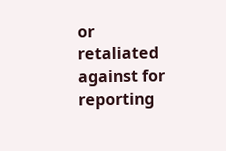or retaliated against for reporting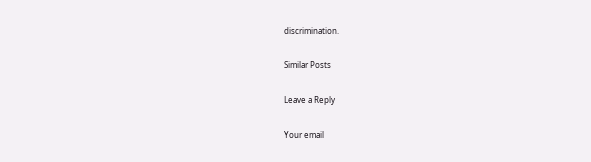discrimination.

Similar Posts

Leave a Reply

Your email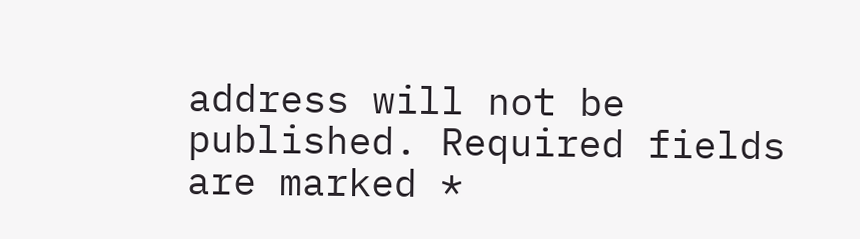address will not be published. Required fields are marked *